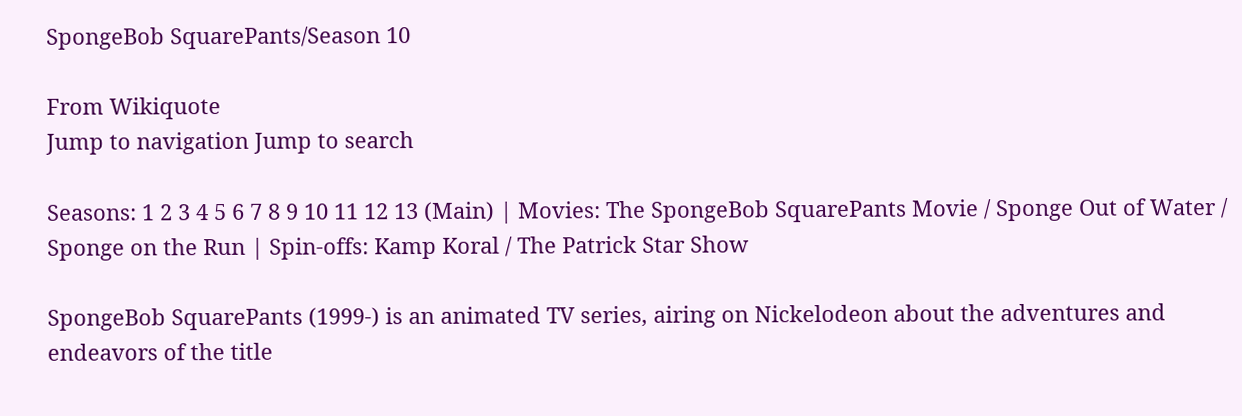SpongeBob SquarePants/Season 10

From Wikiquote
Jump to navigation Jump to search

Seasons: 1 2 3 4 5 6 7 8 9 10 11 12 13 (Main) | Movies: The SpongeBob SquarePants Movie / Sponge Out of Water / Sponge on the Run | Spin-offs: Kamp Koral / The Patrick Star Show

SpongeBob SquarePants (1999-) is an animated TV series, airing on Nickelodeon about the adventures and endeavors of the title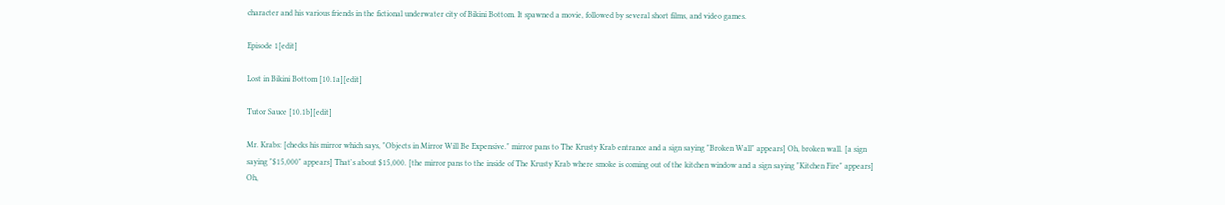character and his various friends in the fictional underwater city of Bikini Bottom. It spawned a movie, followed by several short films, and video games.

Episode 1[edit]

Lost in Bikini Bottom [10.1a][edit]

Tutor Sauce [10.1b][edit]

Mr. Krabs: [checks his mirror which says, "Objects in Mirror Will Be Expensive." mirror pans to The Krusty Krab entrance and a sign saying "Broken Wall" appears] Oh, broken wall. [a sign saying "$15,000" appears] That's about $15,000. [the mirror pans to the inside of The Krusty Krab where smoke is coming out of the kitchen window and a sign saying "Kitchen Fire" appears] Oh,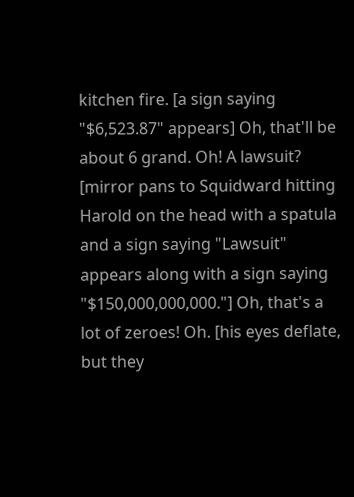kitchen fire. [a sign saying "$6,523.87" appears] Oh, that'll be about 6 grand. Oh! A lawsuit? [mirror pans to Squidward hitting Harold on the head with a spatula and a sign saying "Lawsuit" appears along with a sign saying "$150,000,000,000."] Oh, that's a lot of zeroes! Oh. [his eyes deflate, but they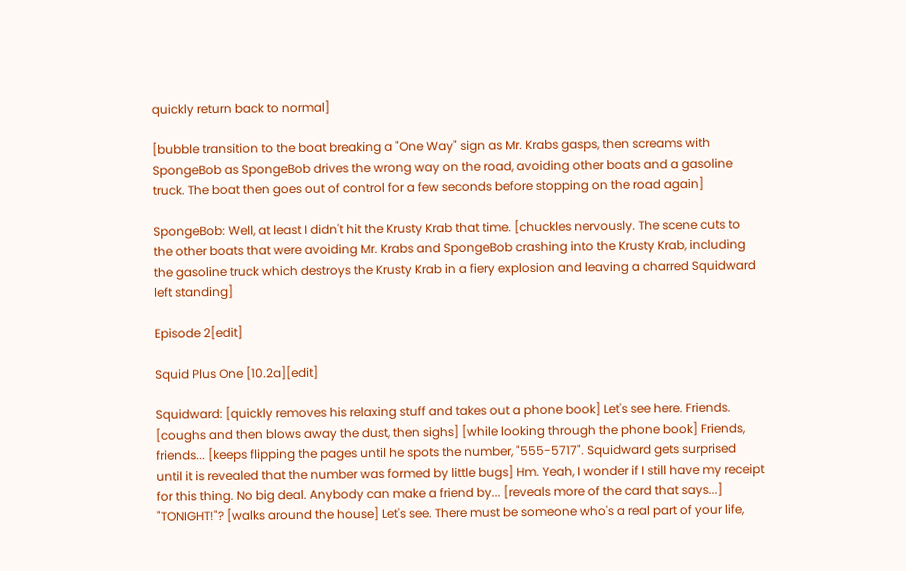quickly return back to normal]

[bubble transition to the boat breaking a "One Way" sign as Mr. Krabs gasps, then screams with SpongeBob as SpongeBob drives the wrong way on the road, avoiding other boats and a gasoline truck. The boat then goes out of control for a few seconds before stopping on the road again]

SpongeBob: Well, at least I didn't hit the Krusty Krab that time. [chuckles nervously. The scene cuts to the other boats that were avoiding Mr. Krabs and SpongeBob crashing into the Krusty Krab, including the gasoline truck which destroys the Krusty Krab in a fiery explosion and leaving a charred Squidward left standing]

Episode 2[edit]

Squid Plus One [10.2a][edit]

Squidward: [quickly removes his relaxing stuff and takes out a phone book] Let's see here. Friends. [coughs and then blows away the dust, then sighs] [while looking through the phone book] Friends, friends... [keeps flipping the pages until he spots the number, "555-5717". Squidward gets surprised until it is revealed that the number was formed by little bugs] Hm. Yeah, I wonder if I still have my receipt for this thing. No big deal. Anybody can make a friend by... [reveals more of the card that says...] "TONIGHT!"? [walks around the house] Let's see. There must be someone who's a real part of your life,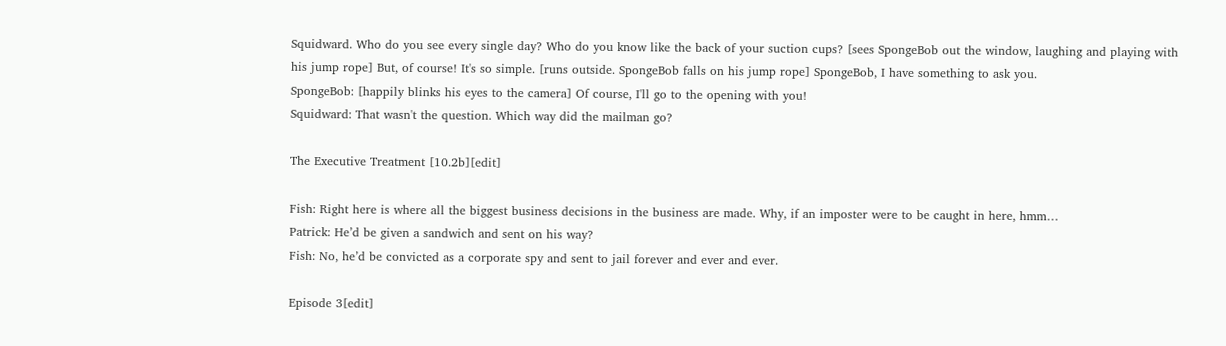Squidward. Who do you see every single day? Who do you know like the back of your suction cups? [sees SpongeBob out the window, laughing and playing with his jump rope] But, of course! It's so simple. [runs outside. SpongeBob falls on his jump rope] SpongeBob, I have something to ask you.
SpongeBob: [happily blinks his eyes to the camera] Of course, I'll go to the opening with you!
Squidward: That wasn't the question. Which way did the mailman go?

The Executive Treatment [10.2b][edit]

Fish: Right here is where all the biggest business decisions in the business are made. Why, if an imposter were to be caught in here, hmm…
Patrick: He’d be given a sandwich and sent on his way?
Fish: No, he’d be convicted as a corporate spy and sent to jail forever and ever and ever.

Episode 3[edit]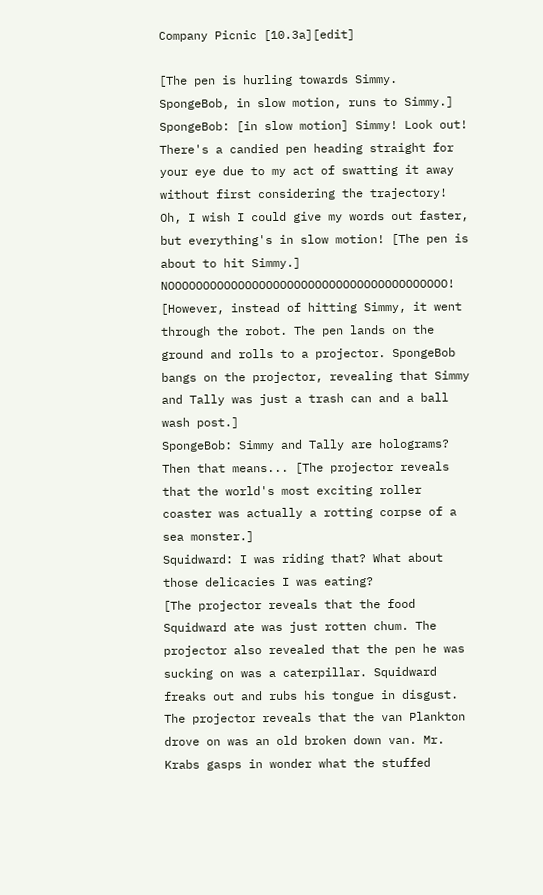Company Picnic [10.3a][edit]

[The pen is hurling towards Simmy. SpongeBob, in slow motion, runs to Simmy.]
SpongeBob: [in slow motion] Simmy! Look out! There's a candied pen heading straight for your eye due to my act of swatting it away without first considering the trajectory! Oh, I wish I could give my words out faster, but everything's in slow motion! [The pen is about to hit Simmy.] NOOOOOOOOOOOOOOOOOOOOOOOOOOOOOOOOOOOOOOOO!
[However, instead of hitting Simmy, it went through the robot. The pen lands on the ground and rolls to a projector. SpongeBob bangs on the projector, revealing that Simmy and Tally was just a trash can and a ball wash post.]
SpongeBob: Simmy and Tally are holograms? Then that means... [The projector reveals that the world's most exciting roller coaster was actually a rotting corpse of a sea monster.]
Squidward: I was riding that? What about those delicacies I was eating?
[The projector reveals that the food Squidward ate was just rotten chum. The projector also revealed that the pen he was sucking on was a caterpillar. Squidward freaks out and rubs his tongue in disgust. The projector reveals that the van Plankton drove on was an old broken down van. Mr. Krabs gasps in wonder what the stuffed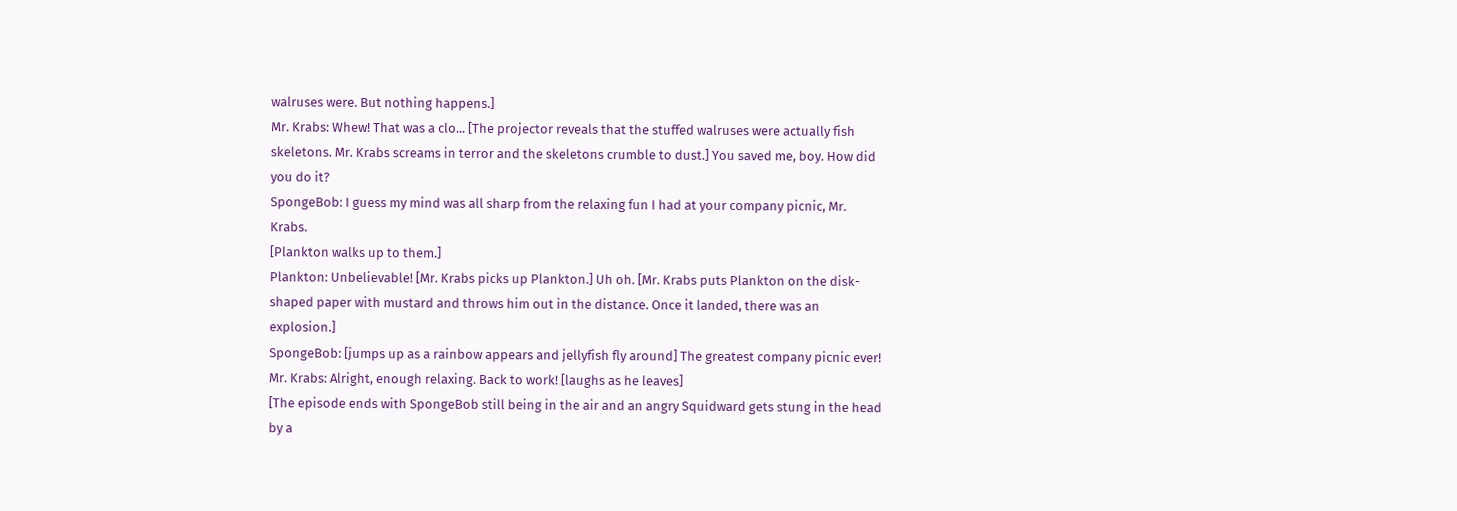walruses were. But nothing happens.]
Mr. Krabs: Whew! That was a clo... [The projector reveals that the stuffed walruses were actually fish skeletons. Mr. Krabs screams in terror and the skeletons crumble to dust.] You saved me, boy. How did you do it?
SpongeBob: I guess my mind was all sharp from the relaxing fun I had at your company picnic, Mr. Krabs.
[Plankton walks up to them.]
Plankton: Unbelievable! [Mr. Krabs picks up Plankton.] Uh oh. [Mr. Krabs puts Plankton on the disk-shaped paper with mustard and throws him out in the distance. Once it landed, there was an explosion.]
SpongeBob: [jumps up as a rainbow appears and jellyfish fly around] The greatest company picnic ever!
Mr. Krabs: Alright, enough relaxing. Back to work! [laughs as he leaves]
[The episode ends with SpongeBob still being in the air and an angry Squidward gets stung in the head by a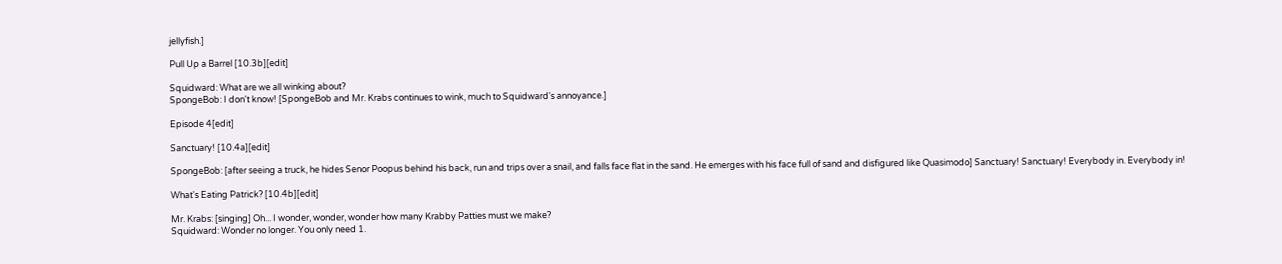jellyfish.]

Pull Up a Barrel [10.3b][edit]

Squidward: What are we all winking about?
SpongeBob: I don't know! [SpongeBob and Mr. Krabs continues to wink, much to Squidward's annoyance.]

Episode 4[edit]

Sanctuary! [10.4a][edit]

SpongeBob: [after seeing a truck, he hides Senor Poopus behind his back, run and trips over a snail, and falls face flat in the sand. He emerges with his face full of sand and disfigured like Quasimodo] Sanctuary! Sanctuary! Everybody in. Everybody in!

What's Eating Patrick? [10.4b][edit]

Mr. Krabs: [singing] Oh... I wonder, wonder, wonder how many Krabby Patties must we make?
Squidward: Wonder no longer. You only need 1.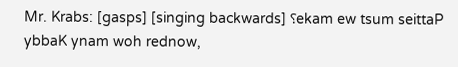Mr. Krabs: [gasps] [singing backwards] ⸮ekam ew tsum seittaP ybbaK ynam woh rednow,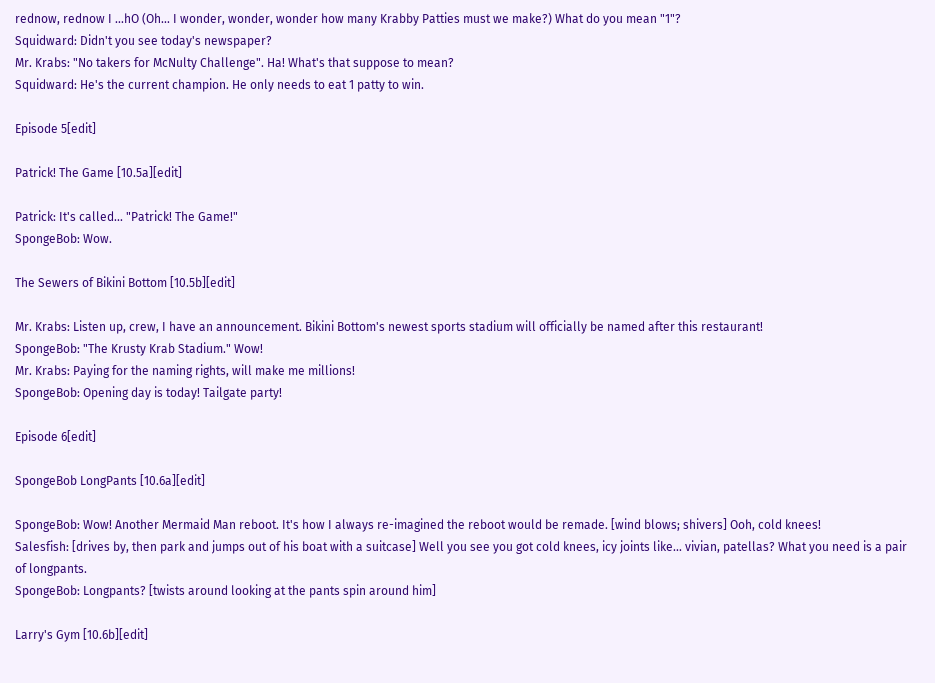rednow, rednow I ...hO (Oh... I wonder, wonder, wonder how many Krabby Patties must we make?) What do you mean "1"?
Squidward: Didn't you see today's newspaper?
Mr. Krabs: "No takers for McNulty Challenge". Ha! What's that suppose to mean?
Squidward: He's the current champion. He only needs to eat 1 patty to win.

Episode 5[edit]

Patrick! The Game [10.5a][edit]

Patrick: It's called... "Patrick! The Game!"
SpongeBob: Wow.

The Sewers of Bikini Bottom [10.5b][edit]

Mr. Krabs: Listen up, crew, I have an announcement. Bikini Bottom's newest sports stadium will officially be named after this restaurant!
SpongeBob: "The Krusty Krab Stadium." Wow!
Mr. Krabs: Paying for the naming rights, will make me millions!
SpongeBob: Opening day is today! Tailgate party!

Episode 6[edit]

SpongeBob LongPants [10.6a][edit]

SpongeBob: Wow! Another Mermaid Man reboot. It's how I always re-imagined the reboot would be remade. [wind blows; shivers] Ooh, cold knees!
Salesfish: [drives by, then park and jumps out of his boat with a suitcase] Well you see you got cold knees, icy joints like... vivian, patellas? What you need is a pair of longpants.
SpongeBob: Longpants? [twists around looking at the pants spin around him]

Larry's Gym [10.6b][edit]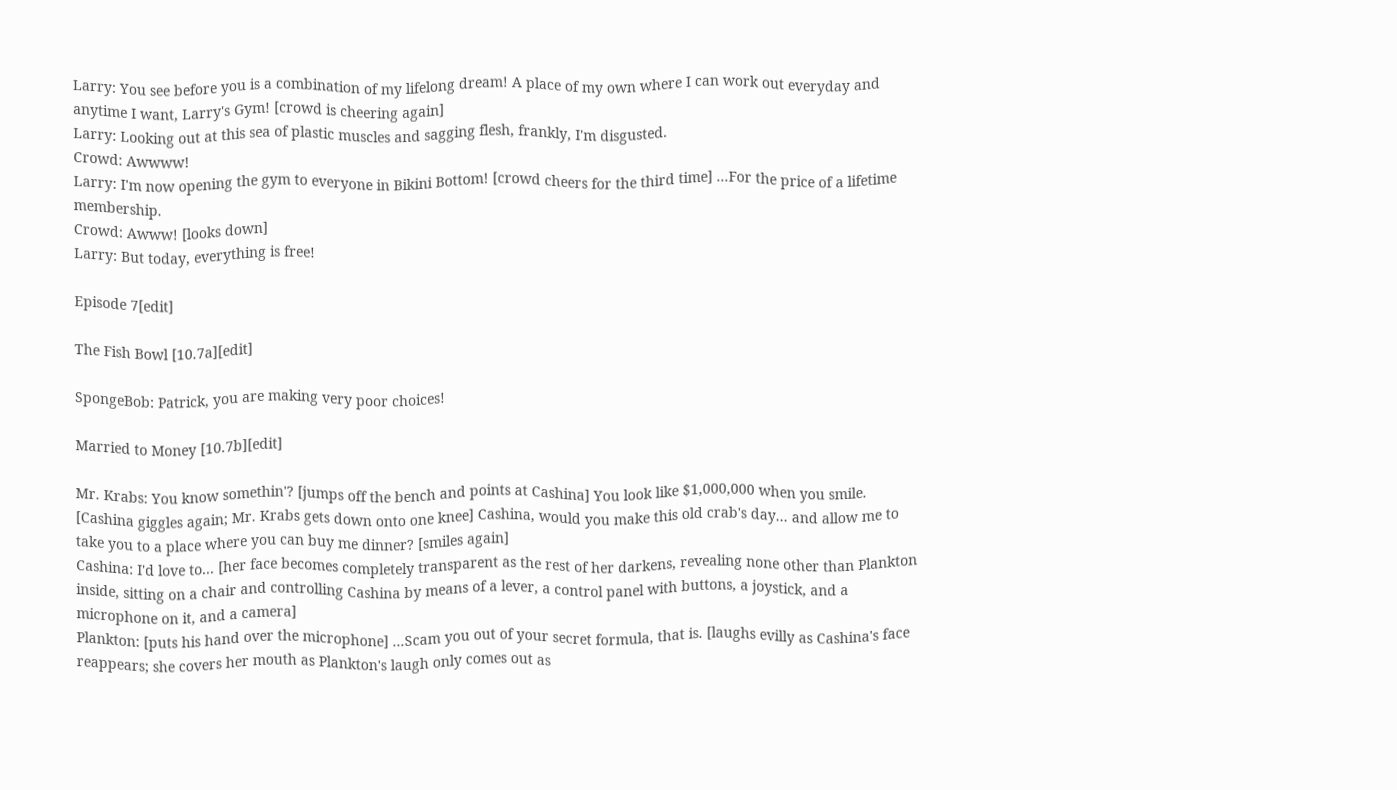Larry: You see before you is a combination of my lifelong dream! A place of my own where I can work out everyday and anytime I want, Larry's Gym! [crowd is cheering again]
Larry: Looking out at this sea of plastic muscles and sagging flesh, frankly, I'm disgusted.
Crowd: Awwww!
Larry: I'm now opening the gym to everyone in Bikini Bottom! [crowd cheers for the third time] ...For the price of a lifetime membership.
Crowd: Awww! [looks down]
Larry: But today, everything is free!

Episode 7[edit]

The Fish Bowl [10.7a][edit]

SpongeBob: Patrick, you are making very poor choices!

Married to Money [10.7b][edit]

Mr. Krabs: You know somethin'? [jumps off the bench and points at Cashina] You look like $1,000,000 when you smile. [Cashina giggles again; Mr. Krabs gets down onto one knee] Cashina, would you make this old crab's day... and allow me to take you to a place where you can buy me dinner? [smiles again]
Cashina: I'd love to... [her face becomes completely transparent as the rest of her darkens, revealing none other than Plankton inside, sitting on a chair and controlling Cashina by means of a lever, a control panel with buttons, a joystick, and a microphone on it, and a camera]
Plankton: [puts his hand over the microphone] ...Scam you out of your secret formula, that is. [laughs evilly as Cashina's face reappears; she covers her mouth as Plankton's laugh only comes out as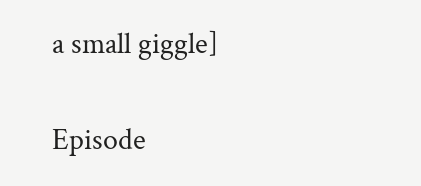a small giggle]

Episode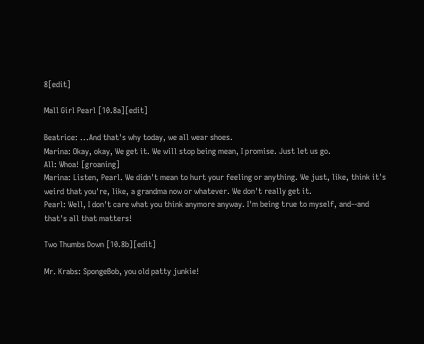8[edit]

Mall Girl Pearl [10.8a][edit]

Beatrice: ...And that's why today, we all wear shoes.
Marina: Okay, okay, We get it. We will stop being mean, I promise. Just let us go.
All: Whoa! [groaning]
Marina: Listen, Pearl. We didn't mean to hurt your feeling or anything. We just, like, think it's weird that you're, like, a grandma now or whatever. We don't really get it.
Pearl: Well, I don't care what you think anymore anyway. I'm being true to myself, and--and that's all that matters!

Two Thumbs Down [10.8b][edit]

Mr. Krabs: SpongeBob, you old patty junkie!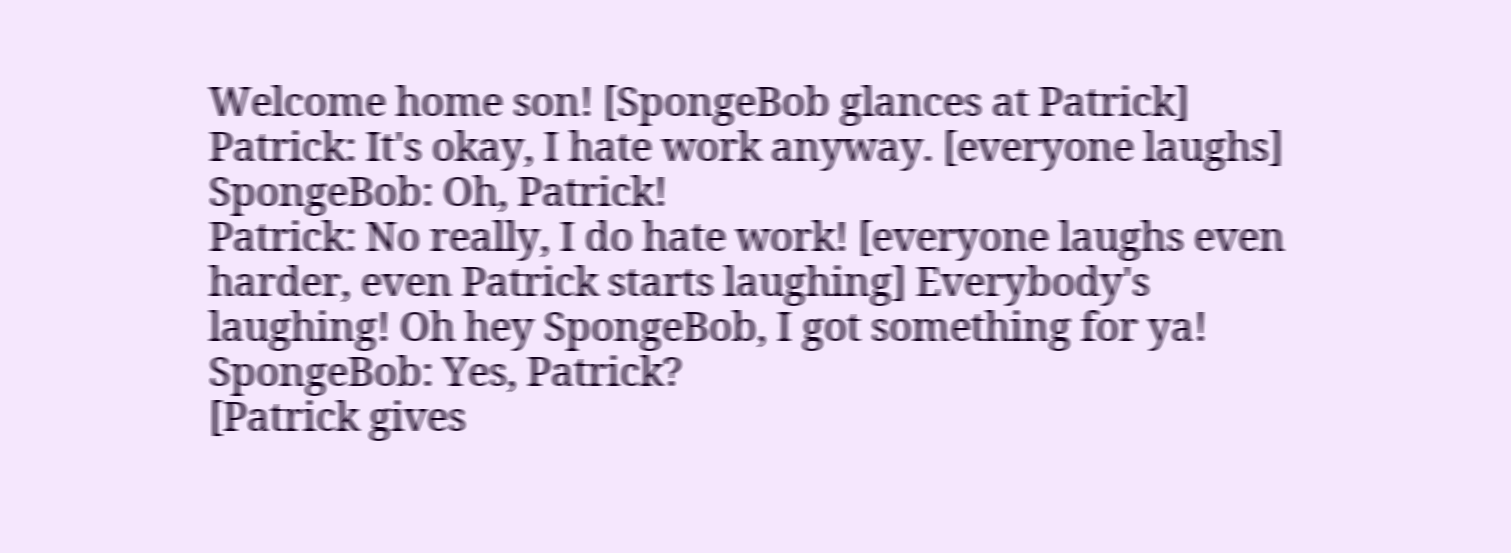Welcome home son! [SpongeBob glances at Patrick]
Patrick: It's okay, I hate work anyway. [everyone laughs]
SpongeBob: Oh, Patrick!
Patrick: No really, I do hate work! [everyone laughs even harder, even Patrick starts laughing] Everybody's laughing! Oh hey SpongeBob, I got something for ya!
SpongeBob: Yes, Patrick?
[Patrick gives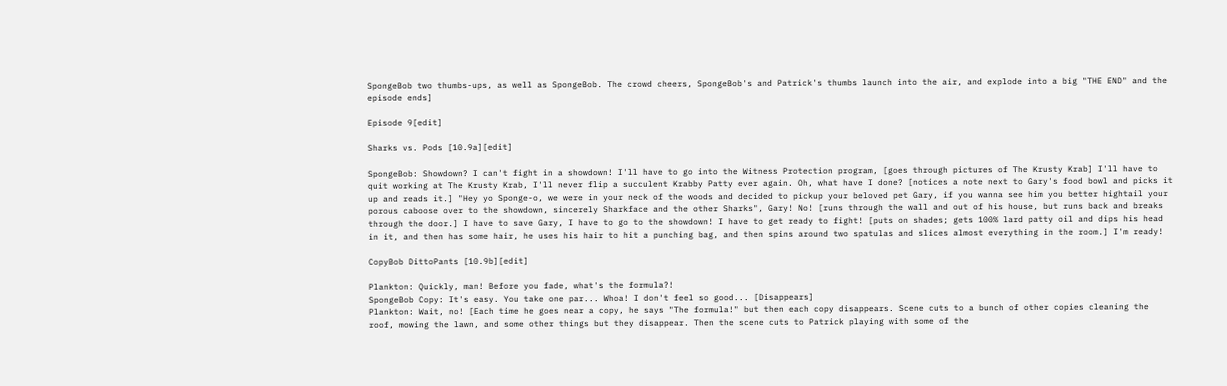SpongeBob two thumbs-ups, as well as SpongeBob. The crowd cheers, SpongeBob's and Patrick's thumbs launch into the air, and explode into a big "THE END" and the episode ends]

Episode 9[edit]

Sharks vs. Pods [10.9a][edit]

SpongeBob: Showdown? I can't fight in a showdown! I'll have to go into the Witness Protection program, [goes through pictures of The Krusty Krab] I'll have to quit working at The Krusty Krab, I'll never flip a succulent Krabby Patty ever again. Oh, what have I done? [notices a note next to Gary's food bowl and picks it up and reads it.] "Hey yo Sponge-o, we were in your neck of the woods and decided to pickup your beloved pet Gary, if you wanna see him you better hightail your porous caboose over to the showdown, sincerely Sharkface and the other Sharks", Gary! No! [runs through the wall and out of his house, but runs back and breaks through the door.] I have to save Gary, I have to go to the showdown! I have to get ready to fight! [puts on shades; gets 100% lard patty oil and dips his head in it, and then has some hair, he uses his hair to hit a punching bag, and then spins around two spatulas and slices almost everything in the room.] I'm ready!

CopyBob DittoPants [10.9b][edit]

Plankton: Quickly, man! Before you fade, what's the formula?!
SpongeBob Copy: It's easy. You take one par... Whoa! I don't feel so good... [Disappears]
Plankton: Wait, no! [Each time he goes near a copy, he says "The formula!" but then each copy disappears. Scene cuts to a bunch of other copies cleaning the roof, mowing the lawn, and some other things but they disappear. Then the scene cuts to Patrick playing with some of the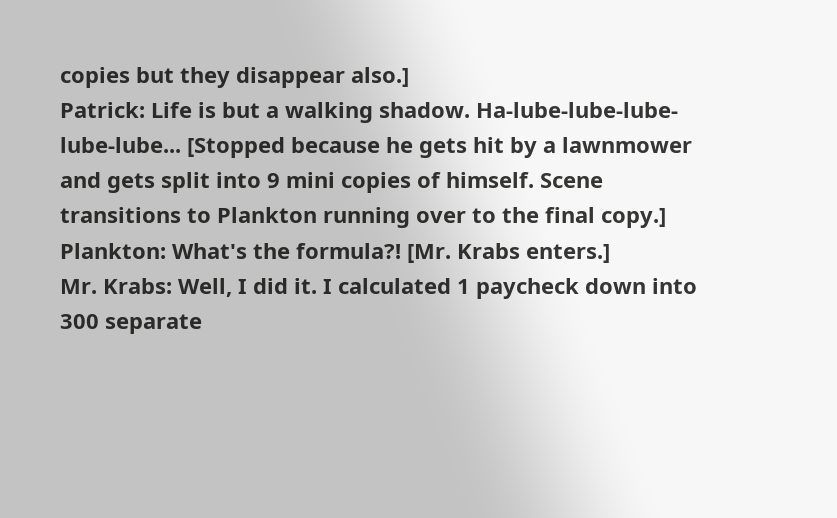copies but they disappear also.]
Patrick: Life is but a walking shadow. Ha-lube-lube-lube-lube-lube... [Stopped because he gets hit by a lawnmower and gets split into 9 mini copies of himself. Scene transitions to Plankton running over to the final copy.]
Plankton: What's the formula?! [Mr. Krabs enters.]
Mr. Krabs: Well, I did it. I calculated 1 paycheck down into 300 separate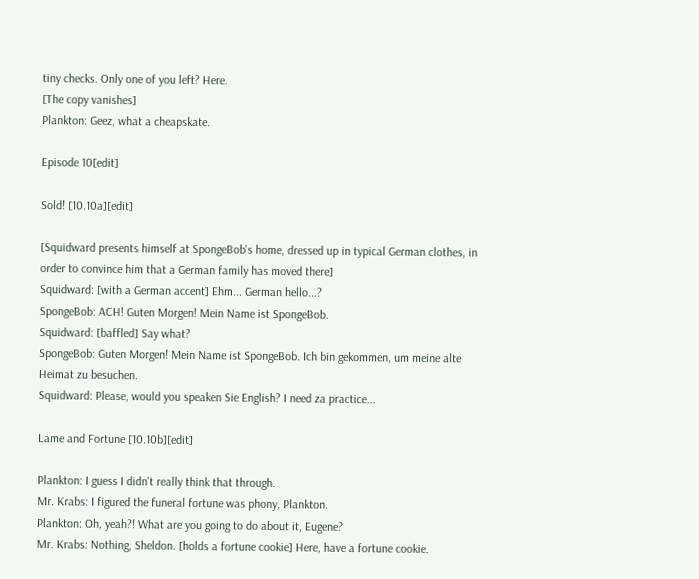tiny checks. Only one of you left? Here.
[The copy vanishes]
Plankton: Geez, what a cheapskate.

Episode 10[edit]

Sold! [10.10a][edit]

[Squidward presents himself at SpongeBob's home, dressed up in typical German clothes, in order to convince him that a German family has moved there]
Squidward: [with a German accent] Ehm... German hello...?
SpongeBob: ACH! Guten Morgen! Mein Name ist SpongeBob.
Squidward: [baffled] Say what?
SpongeBob: Guten Morgen! Mein Name ist SpongeBob. Ich bin gekommen, um meine alte Heimat zu besuchen.
Squidward: Please, would you speaken Sie English? I need za practice...

Lame and Fortune [10.10b][edit]

Plankton: I guess I didn't really think that through.
Mr. Krabs: I figured the funeral fortune was phony, Plankton.
Plankton: Oh, yeah?! What are you going to do about it, Eugene?
Mr. Krabs: Nothing, Sheldon. [holds a fortune cookie] Here, have a fortune cookie.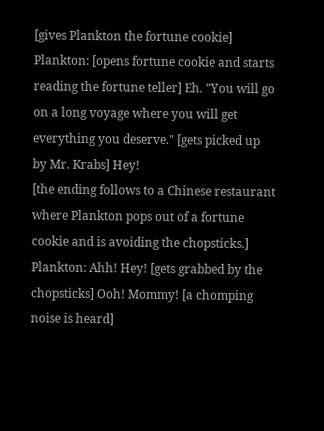[gives Plankton the fortune cookie]
Plankton: [opens fortune cookie and starts reading the fortune teller] Eh. "You will go on a long voyage where you will get everything you deserve." [gets picked up by Mr. Krabs] Hey!
[the ending follows to a Chinese restaurant where Plankton pops out of a fortune cookie and is avoiding the chopsticks.]
Plankton: Ahh! Hey! [gets grabbed by the chopsticks] Ooh! Mommy! [a chomping noise is heard]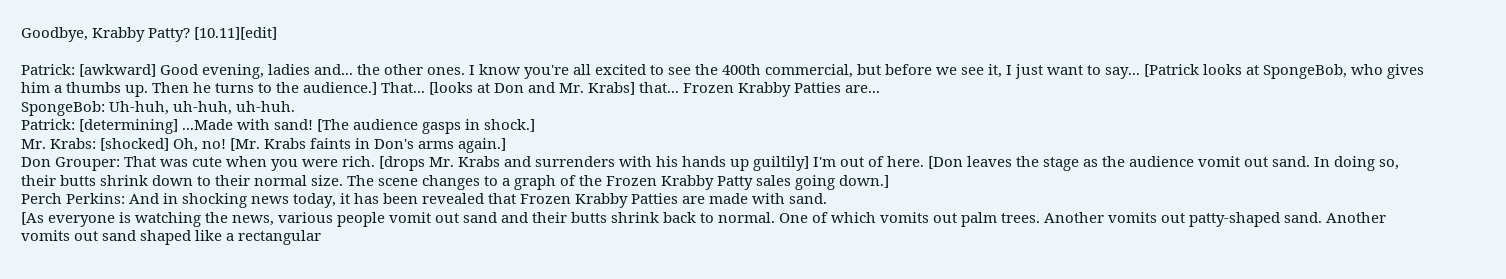Goodbye, Krabby Patty? [10.11][edit]

Patrick: [awkward] Good evening, ladies and... the other ones. I know you're all excited to see the 400th commercial, but before we see it, I just want to say... [Patrick looks at SpongeBob, who gives him a thumbs up. Then he turns to the audience.] That... [looks at Don and Mr. Krabs] that... Frozen Krabby Patties are...
SpongeBob: Uh-huh, uh-huh, uh-huh.
Patrick: [determining] ...Made with sand! [The audience gasps in shock.]
Mr. Krabs: [shocked] Oh, no! [Mr. Krabs faints in Don's arms again.]
Don Grouper: That was cute when you were rich. [drops Mr. Krabs and surrenders with his hands up guiltily] I'm out of here. [Don leaves the stage as the audience vomit out sand. In doing so, their butts shrink down to their normal size. The scene changes to a graph of the Frozen Krabby Patty sales going down.]
Perch Perkins: And in shocking news today, it has been revealed that Frozen Krabby Patties are made with sand.
[As everyone is watching the news, various people vomit out sand and their butts shrink back to normal. One of which vomits out palm trees. Another vomits out patty-shaped sand. Another vomits out sand shaped like a rectangular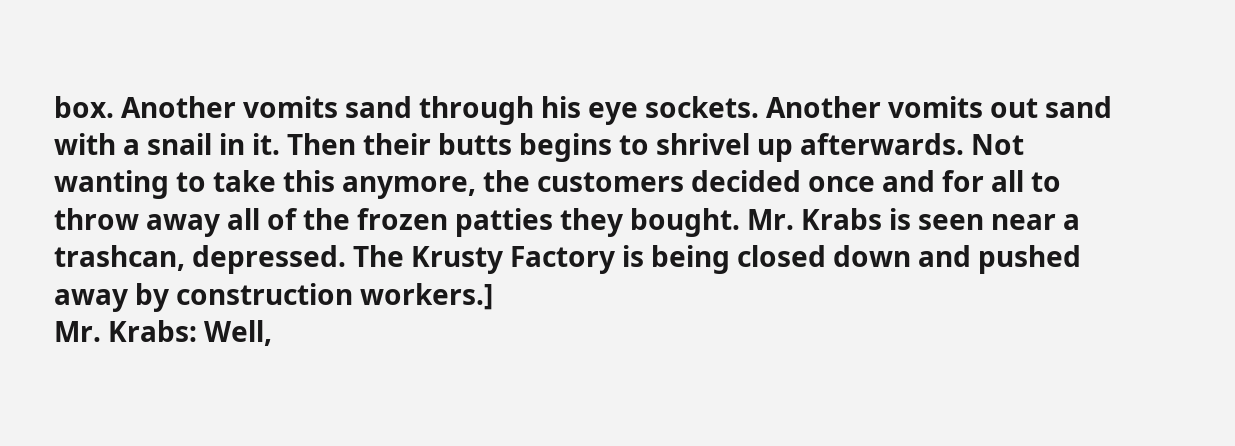box. Another vomits sand through his eye sockets. Another vomits out sand with a snail in it. Then their butts begins to shrivel up afterwards. Not wanting to take this anymore, the customers decided once and for all to throw away all of the frozen patties they bought. Mr. Krabs is seen near a trashcan, depressed. The Krusty Factory is being closed down and pushed away by construction workers.]
Mr. Krabs: Well,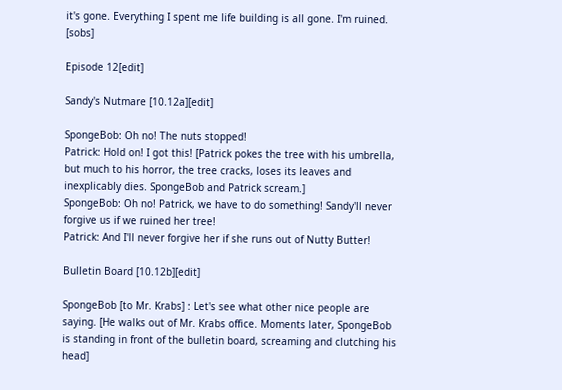it's gone. Everything I spent me life building is all gone. I'm ruined. [sobs]

Episode 12[edit]

Sandy's Nutmare [10.12a][edit]

SpongeBob: Oh no! The nuts stopped!
Patrick: Hold on! I got this! [Patrick pokes the tree with his umbrella, but much to his horror, the tree cracks, loses its leaves and inexplicably dies. SpongeBob and Patrick scream.]
SpongeBob: Oh no! Patrick, we have to do something! Sandy'll never forgive us if we ruined her tree!
Patrick: And I'll never forgive her if she runs out of Nutty Butter!

Bulletin Board [10.12b][edit]

SpongeBob [to Mr. Krabs] : Let's see what other nice people are saying. [He walks out of Mr. Krabs office. Moments later, SpongeBob is standing in front of the bulletin board, screaming and clutching his head]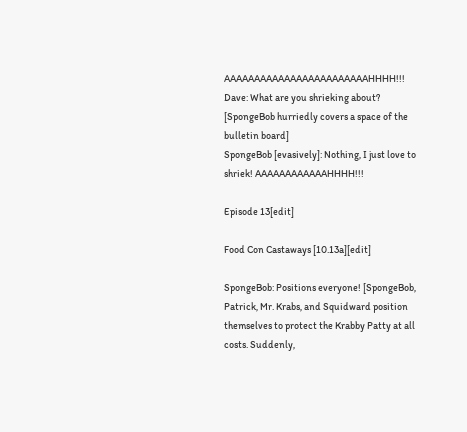AAAAAAAAAAAAAAAAAAAAAAAAHHHH!!!
Dave: What are you shrieking about? [SpongeBob hurriedly covers a space of the bulletin board]
SpongeBob [evasively]: Nothing, I just love to shriek! AAAAAAAAAAAAHHHH!!!

Episode 13[edit]

Food Con Castaways [10.13a][edit]

SpongeBob: Positions everyone! [SpongeBob, Patrick, Mr. Krabs, and Squidward position themselves to protect the Krabby Patty at all costs. Suddenly,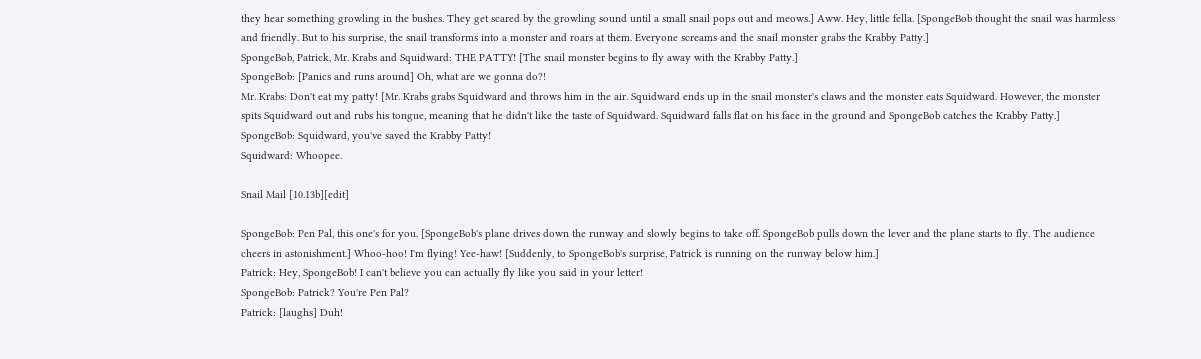they hear something growling in the bushes. They get scared by the growling sound until a small snail pops out and meows.] Aww. Hey, little fella. [SpongeBob thought the snail was harmless and friendly. But to his surprise, the snail transforms into a monster and roars at them. Everyone screams and the snail monster grabs the Krabby Patty.]
SpongeBob, Patrick, Mr. Krabs and Squidward: THE PATTY! [The snail monster begins to fly away with the Krabby Patty.]
SpongeBob: [Panics and runs around] Oh, what are we gonna do?!
Mr. Krabs: Don't eat my patty! [Mr. Krabs grabs Squidward and throws him in the air. Squidward ends up in the snail monster's claws and the monster eats Squidward. However, the monster spits Squidward out and rubs his tongue, meaning that he didn't like the taste of Squidward. Squidward falls flat on his face in the ground and SpongeBob catches the Krabby Patty.]
SpongeBob: Squidward, you've saved the Krabby Patty!
Squidward: Whoopee.

Snail Mail [10.13b][edit]

SpongeBob: Pen Pal, this one's for you. [SpongeBob's plane drives down the runway and slowly begins to take off. SpongeBob pulls down the lever and the plane starts to fly. The audience cheers in astonishment.] Whoo-hoo! I'm flying! Yee-haw! [Suddenly, to SpongeBob's surprise, Patrick is running on the runway below him.]
Patrick: Hey, SpongeBob! I can't believe you can actually fly like you said in your letter!
SpongeBob: Patrick? You're Pen Pal?
Patrick: [laughs] Duh!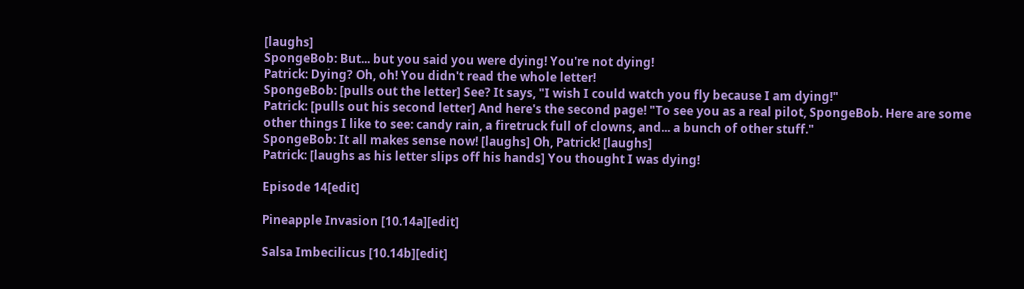[laughs]
SpongeBob: But... but you said you were dying! You're not dying!
Patrick: Dying? Oh, oh! You didn't read the whole letter!
SpongeBob: [pulls out the letter] See? It says, "I wish I could watch you fly because I am dying!"
Patrick: [pulls out his second letter] And here's the second page! "To see you as a real pilot, SpongeBob. Here are some other things I like to see: candy rain, a firetruck full of clowns, and... a bunch of other stuff."
SpongeBob: It all makes sense now! [laughs] Oh, Patrick! [laughs]
Patrick: [laughs as his letter slips off his hands] You thought I was dying!

Episode 14[edit]

Pineapple Invasion [10.14a][edit]

Salsa Imbecilicus [10.14b][edit]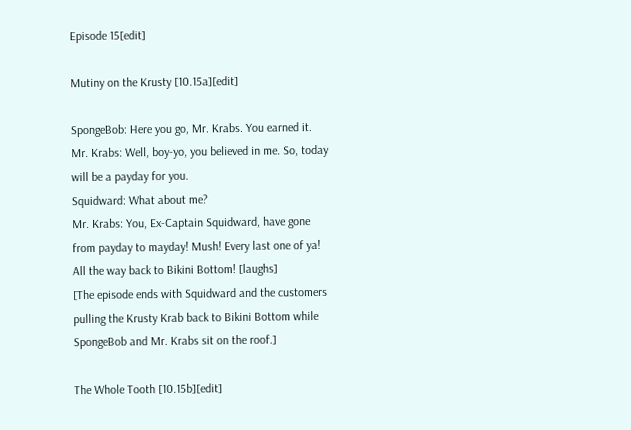Episode 15[edit]

Mutiny on the Krusty [10.15a][edit]

SpongeBob: Here you go, Mr. Krabs. You earned it.
Mr. Krabs: Well, boy-yo, you believed in me. So, today will be a payday for you.
Squidward: What about me?
Mr. Krabs: You, Ex-Captain Squidward, have gone from payday to mayday! Mush! Every last one of ya! All the way back to Bikini Bottom! [laughs]
[The episode ends with Squidward and the customers pulling the Krusty Krab back to Bikini Bottom while SpongeBob and Mr. Krabs sit on the roof.]

The Whole Tooth [10.15b][edit]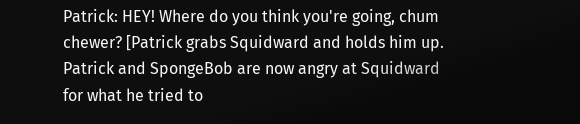Patrick: HEY! Where do you think you're going, chum chewer? [Patrick grabs Squidward and holds him up. Patrick and SpongeBob are now angry at Squidward for what he tried to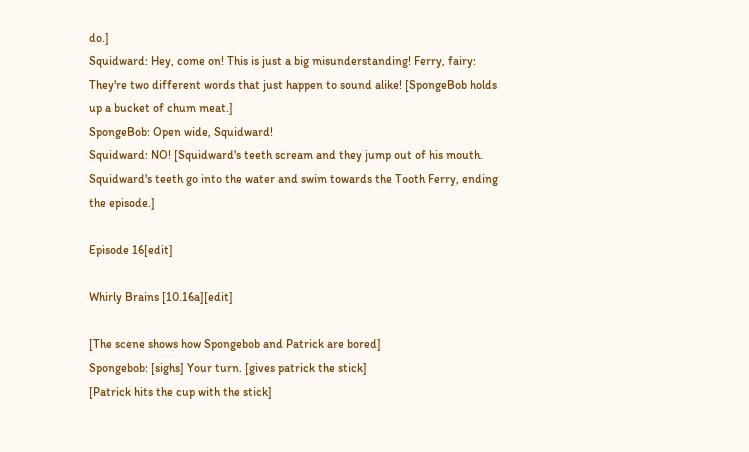do.]
Squidward: Hey, come on! This is just a big misunderstanding! Ferry, fairy: They're two different words that just happen to sound alike! [SpongeBob holds up a bucket of chum meat.]
SpongeBob: Open wide, Squidward!
Squidward: NO! [Squidward's teeth scream and they jump out of his mouth. Squidward's teeth go into the water and swim towards the Tooth Ferry, ending the episode.]

Episode 16[edit]

Whirly Brains [10.16a][edit]

[The scene shows how Spongebob and Patrick are bored]
Spongebob: [sighs] Your turn. [gives patrick the stick]
[Patrick hits the cup with the stick]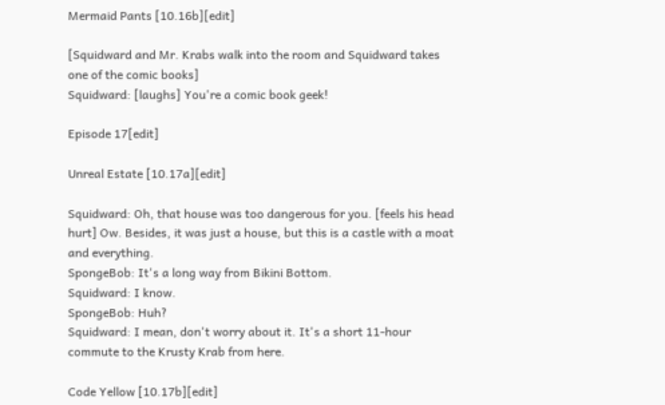Mermaid Pants [10.16b][edit]

[Squidward and Mr. Krabs walk into the room and Squidward takes one of the comic books]
Squidward: [laughs] You're a comic book geek!

Episode 17[edit]

Unreal Estate [10.17a][edit]

Squidward: Oh, that house was too dangerous for you. [feels his head hurt] Ow. Besides, it was just a house, but this is a castle with a moat and everything.
SpongeBob: It's a long way from Bikini Bottom.
Squidward: I know.
SpongeBob: Huh?
Squidward: I mean, don't worry about it. It's a short 11-hour commute to the Krusty Krab from here.

Code Yellow [10.17b][edit]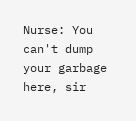Nurse: You can't dump your garbage here, sir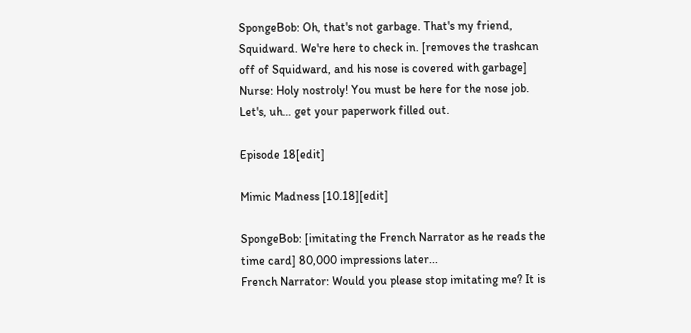SpongeBob: Oh, that's not garbage. That's my friend, Squidward. We're here to check in. [removes the trashcan off of Squidward, and his nose is covered with garbage]
Nurse: Holy nostroly! You must be here for the nose job. Let's, uh… get your paperwork filled out.

Episode 18[edit]

Mimic Madness [10.18][edit]

SpongeBob: [imitating the French Narrator as he reads the time card] 80,000 impressions later...
French Narrator: Would you please stop imitating me? It is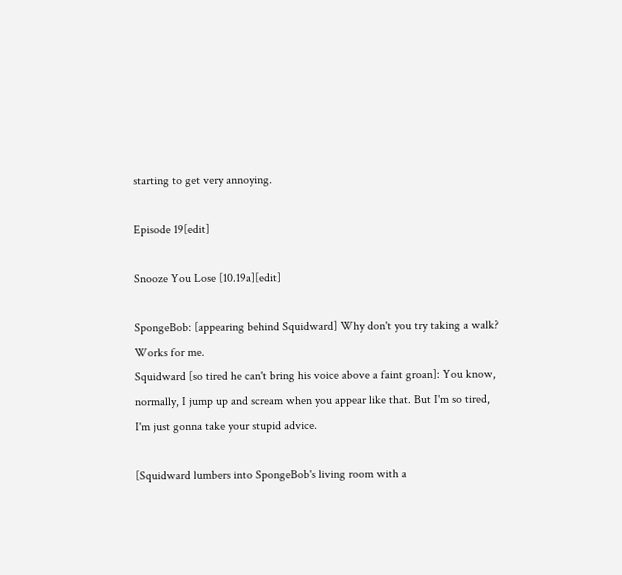starting to get very annoying.

Episode 19[edit]

Snooze You Lose [10.19a][edit]

SpongeBob: [appearing behind Squidward] Why don't you try taking a walk? Works for me.
Squidward [so tired he can't bring his voice above a faint groan]: You know, normally, I jump up and scream when you appear like that. But I'm so tired, I'm just gonna take your stupid advice.

[Squidward lumbers into SpongeBob's living room with a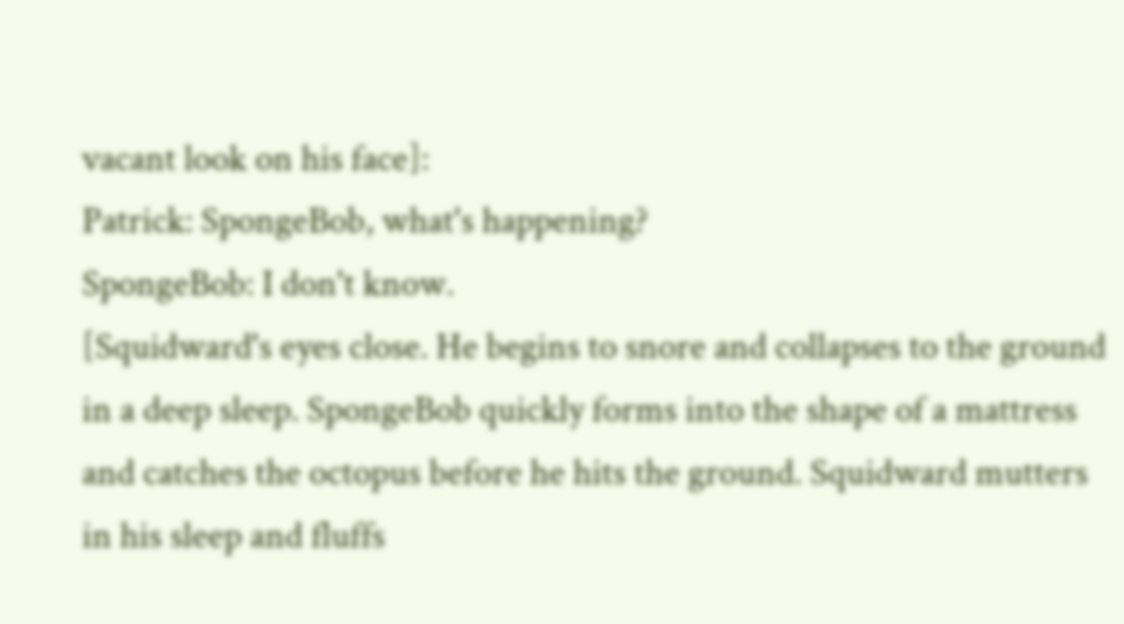vacant look on his face]:
Patrick: SpongeBob, what's happening?
SpongeBob: I don't know.
[Squidward's eyes close. He begins to snore and collapses to the ground in a deep sleep. SpongeBob quickly forms into the shape of a mattress and catches the octopus before he hits the ground. Squidward mutters in his sleep and fluffs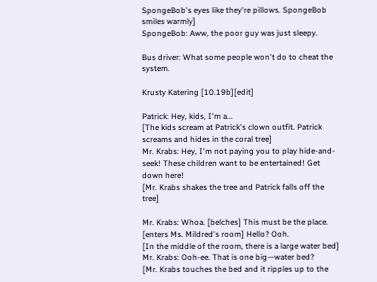SpongeBob's eyes like they're pillows. SpongeBob smiles warmly]
SpongeBob: Aww, the poor guy was just sleepy.

Bus driver: What some people won't do to cheat the system.

Krusty Katering [10.19b][edit]

Patrick: Hey, kids, I'm a...
[The kids scream at Patrick's clown outfit. Patrick screams and hides in the coral tree]
Mr. Krabs: Hey, I'm not paying you to play hide-and-seek! These children want to be entertained! Get down here!
[Mr. Krabs shakes the tree and Patrick falls off the tree]

Mr. Krabs: Whoa. [belches] This must be the place. [enters Ms. Mildred's room] Hello? Ooh.
[In the middle of the room, there is a large water bed]
Mr. Krabs: Ooh-ee. That is one big—water bed?
[Mr. Krabs touches the bed and it ripples up to the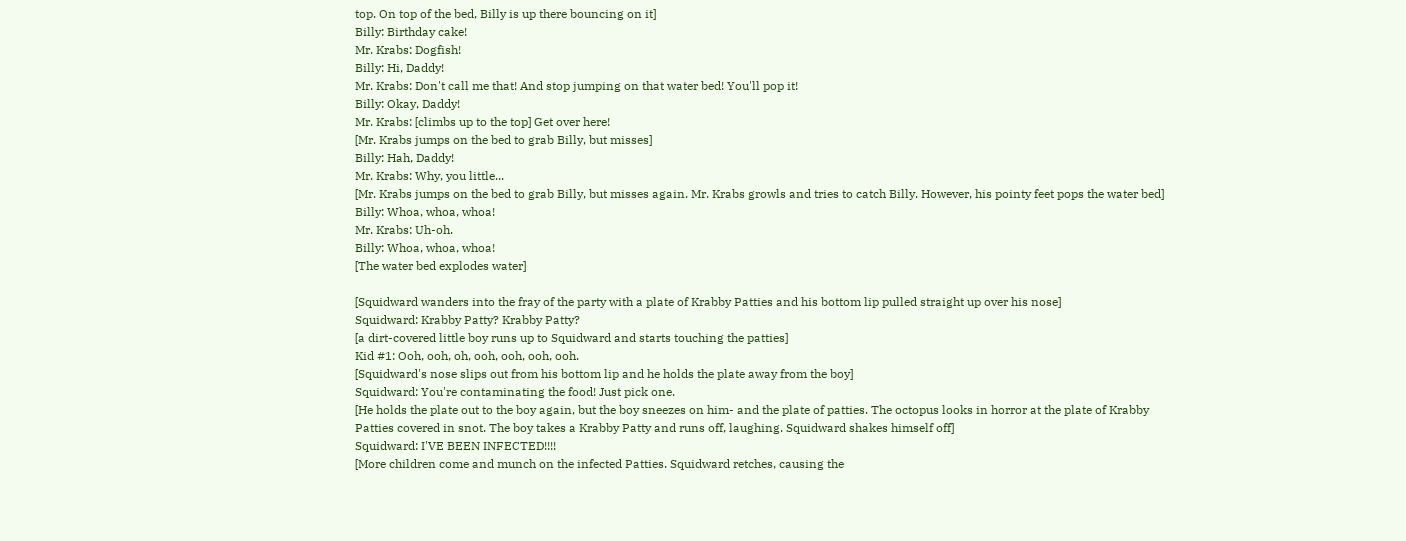top. On top of the bed, Billy is up there bouncing on it]
Billy: Birthday cake!
Mr. Krabs: Dogfish!
Billy: Hi, Daddy!
Mr. Krabs: Don't call me that! And stop jumping on that water bed! You'll pop it!
Billy: Okay, Daddy!
Mr. Krabs: [climbs up to the top] Get over here!
[Mr. Krabs jumps on the bed to grab Billy, but misses]
Billy: Hah, Daddy!
Mr. Krabs: Why, you little...
[Mr. Krabs jumps on the bed to grab Billy, but misses again. Mr. Krabs growls and tries to catch Billy. However, his pointy feet pops the water bed]
Billy: Whoa, whoa, whoa!
Mr. Krabs: Uh-oh.
Billy: Whoa, whoa, whoa!
[The water bed explodes water]

[Squidward wanders into the fray of the party with a plate of Krabby Patties and his bottom lip pulled straight up over his nose]
Squidward: Krabby Patty? Krabby Patty?
[a dirt-covered little boy runs up to Squidward and starts touching the patties]
Kid #1: Ooh, ooh, oh, ooh, ooh, ooh, ooh.
[Squidward's nose slips out from his bottom lip and he holds the plate away from the boy]
Squidward: You're contaminating the food! Just pick one.
[He holds the plate out to the boy again, but the boy sneezes on him- and the plate of patties. The octopus looks in horror at the plate of Krabby Patties covered in snot. The boy takes a Krabby Patty and runs off, laughing. Squidward shakes himself off]
Squidward: I'VE BEEN INFECTED!!!!
[More children come and munch on the infected Patties. Squidward retches, causing the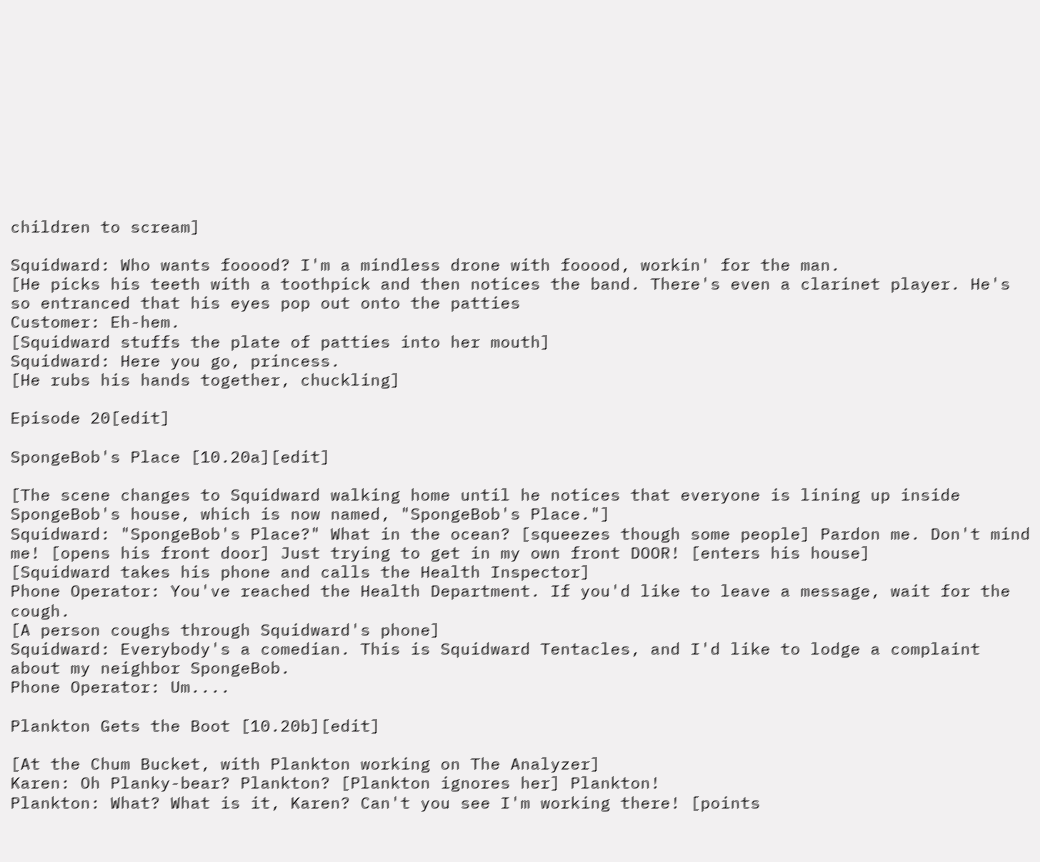children to scream]

Squidward: Who wants fooood? I'm a mindless drone with fooood, workin' for the man.
[He picks his teeth with a toothpick and then notices the band. There's even a clarinet player. He's so entranced that his eyes pop out onto the patties
Customer: Eh-hem.
[Squidward stuffs the plate of patties into her mouth]
Squidward: Here you go, princess.
[He rubs his hands together, chuckling]

Episode 20[edit]

SpongeBob's Place [10.20a][edit]

[The scene changes to Squidward walking home until he notices that everyone is lining up inside SpongeBob's house, which is now named, "SpongeBob's Place."]
Squidward: "SpongeBob's Place?" What in the ocean? [squeezes though some people] Pardon me. Don't mind me! [opens his front door] Just trying to get in my own front DOOR! [enters his house]
[Squidward takes his phone and calls the Health Inspector]
Phone Operator: You've reached the Health Department. If you'd like to leave a message, wait for the cough.
[A person coughs through Squidward's phone]
Squidward: Everybody's a comedian. This is Squidward Tentacles, and I'd like to lodge a complaint about my neighbor SpongeBob.
Phone Operator: Um....

Plankton Gets the Boot [10.20b][edit]

[At the Chum Bucket, with Plankton working on The Analyzer]
Karen: Oh Planky-bear? Plankton? [Plankton ignores her] Plankton!
Plankton: What? What is it, Karen? Can't you see I'm working there! [points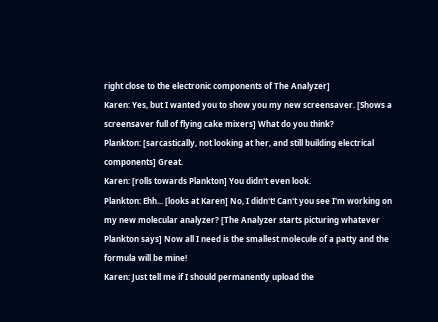right close to the electronic components of The Analyzer]
Karen: Yes, but I wanted you to show you my new screensaver. [Shows a screensaver full of flying cake mixers] What do you think?
Plankton: [sarcastically, not looking at her, and still building electrical components] Great.
Karen: [rolls towards Plankton] You didn't even look.
Plankton: Ehh... [looks at Karen] No, I didn't! Can't you see I'm working on my new molecular analyzer? [The Analyzer starts picturing whatever Plankton says] Now all I need is the smallest molecule of a patty and the formula will be mine!
Karen: Just tell me if I should permanently upload the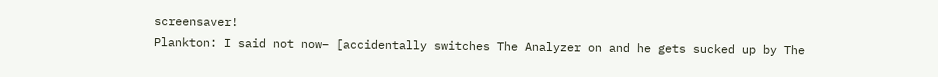screensaver!
Plankton: I said not now– [accidentally switches The Analyzer on and he gets sucked up by The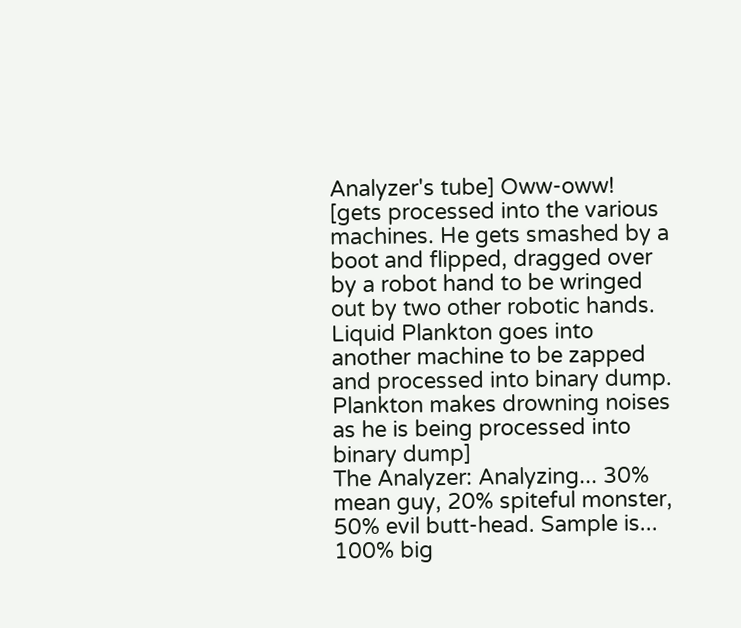Analyzer's tube] Oww-oww! [gets processed into the various machines. He gets smashed by a boot and flipped, dragged over by a robot hand to be wringed out by two other robotic hands. Liquid Plankton goes into another machine to be zapped and processed into binary dump. Plankton makes drowning noises as he is being processed into binary dump]
The Analyzer: Analyzing... 30% mean guy, 20% spiteful monster, 50% evil butt-head. Sample is... 100% big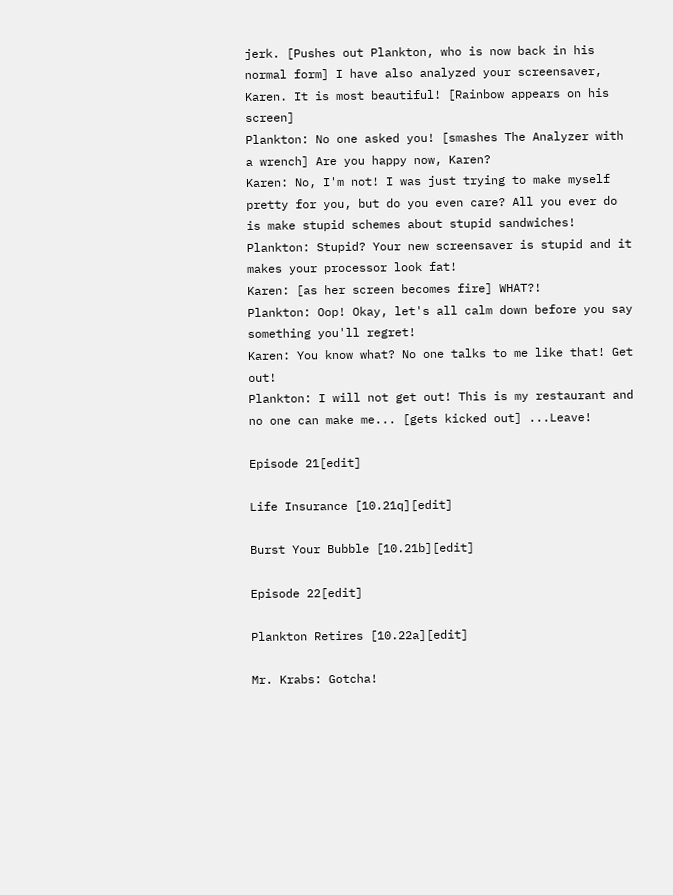jerk. [Pushes out Plankton, who is now back in his normal form] I have also analyzed your screensaver, Karen. It is most beautiful! [Rainbow appears on his screen]
Plankton: No one asked you! [smashes The Analyzer with a wrench] Are you happy now, Karen?
Karen: No, I'm not! I was just trying to make myself pretty for you, but do you even care? All you ever do is make stupid schemes about stupid sandwiches!
Plankton: Stupid? Your new screensaver is stupid and it makes your processor look fat!
Karen: [as her screen becomes fire] WHAT?!
Plankton: Oop! Okay, let's all calm down before you say something you'll regret!
Karen: You know what? No one talks to me like that! Get out!
Plankton: I will not get out! This is my restaurant and no one can make me... [gets kicked out] ...Leave!

Episode 21[edit]

Life Insurance [10.21q][edit]

Burst Your Bubble [10.21b][edit]

Episode 22[edit]

Plankton Retires [10.22a][edit]

Mr. Krabs: Gotcha!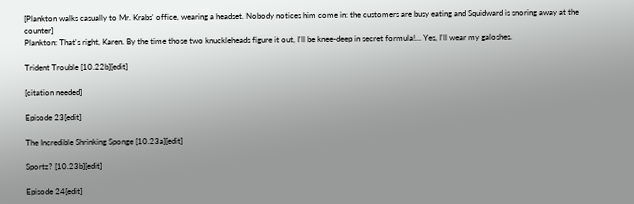[Plankton walks casually to Mr. Krabs' office, wearing a headset. Nobody notices him come in: the customers are busy eating and Squidward is snoring away at the counter]
Plankton: That's right, Karen. By the time those two knuckleheads figure it out, I'll be knee-deep in secret formula!... Yes, I'll wear my galoshes.

Trident Trouble [10.22b][edit]

[citation needed]

Episode 23[edit]

The Incredible Shrinking Sponge [10.23a][edit]

Sportz? [10.23b][edit]

Episode 24[edit]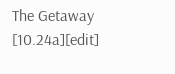The Getaway [10.24a][edit]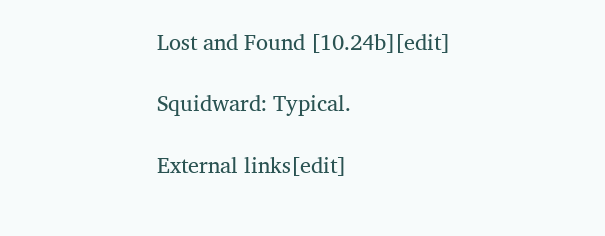Lost and Found [10.24b][edit]

Squidward: Typical.

External links[edit]